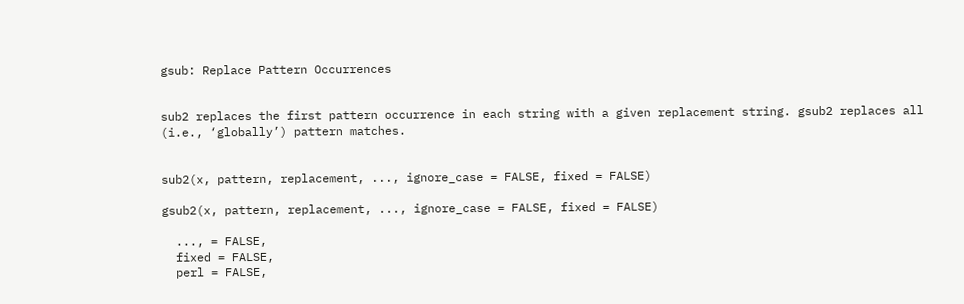gsub: Replace Pattern Occurrences


sub2 replaces the first pattern occurrence in each string with a given replacement string. gsub2 replaces all (i.e., ‘globally’) pattern matches.


sub2(x, pattern, replacement, ..., ignore_case = FALSE, fixed = FALSE)

gsub2(x, pattern, replacement, ..., ignore_case = FALSE, fixed = FALSE)

  ..., = FALSE,
  fixed = FALSE,
  perl = FALSE,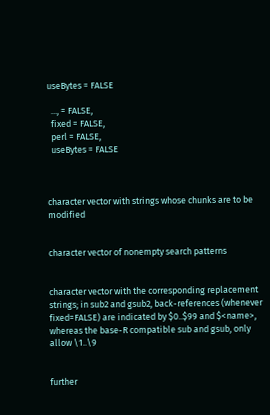useBytes = FALSE

  ..., = FALSE,
  fixed = FALSE,
  perl = FALSE,
  useBytes = FALSE



character vector with strings whose chunks are to be modified


character vector of nonempty search patterns


character vector with the corresponding replacement strings; in sub2 and gsub2, back-references (whenever fixed=FALSE) are indicated by $0..$99 and $<name>, whereas the base-R compatible sub and gsub, only allow \1..\9


further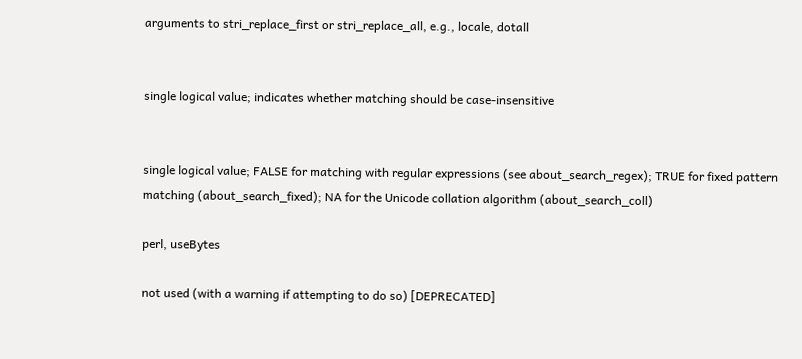arguments to stri_replace_first or stri_replace_all, e.g., locale, dotall


single logical value; indicates whether matching should be case-insensitive


single logical value; FALSE for matching with regular expressions (see about_search_regex); TRUE for fixed pattern matching (about_search_fixed); NA for the Unicode collation algorithm (about_search_coll)

perl, useBytes

not used (with a warning if attempting to do so) [DEPRECATED]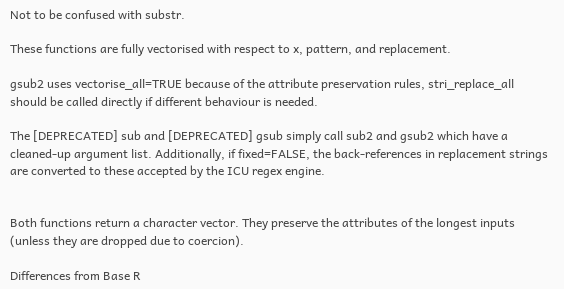Not to be confused with substr.

These functions are fully vectorised with respect to x, pattern, and replacement.

gsub2 uses vectorise_all=TRUE because of the attribute preservation rules, stri_replace_all should be called directly if different behaviour is needed.

The [DEPRECATED] sub and [DEPRECATED] gsub simply call sub2 and gsub2 which have a cleaned-up argument list. Additionally, if fixed=FALSE, the back-references in replacement strings are converted to these accepted by the ICU regex engine.


Both functions return a character vector. They preserve the attributes of the longest inputs (unless they are dropped due to coercion).

Differences from Base R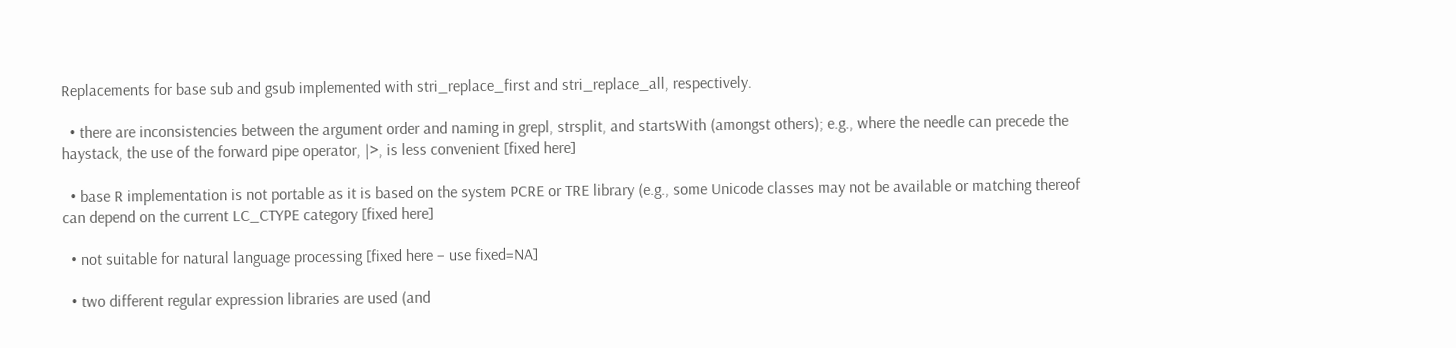Replacements for base sub and gsub implemented with stri_replace_first and stri_replace_all, respectively.

  • there are inconsistencies between the argument order and naming in grepl, strsplit, and startsWith (amongst others); e.g., where the needle can precede the haystack, the use of the forward pipe operator, |>, is less convenient [fixed here]

  • base R implementation is not portable as it is based on the system PCRE or TRE library (e.g., some Unicode classes may not be available or matching thereof can depend on the current LC_CTYPE category [fixed here]

  • not suitable for natural language processing [fixed here – use fixed=NA]

  • two different regular expression libraries are used (and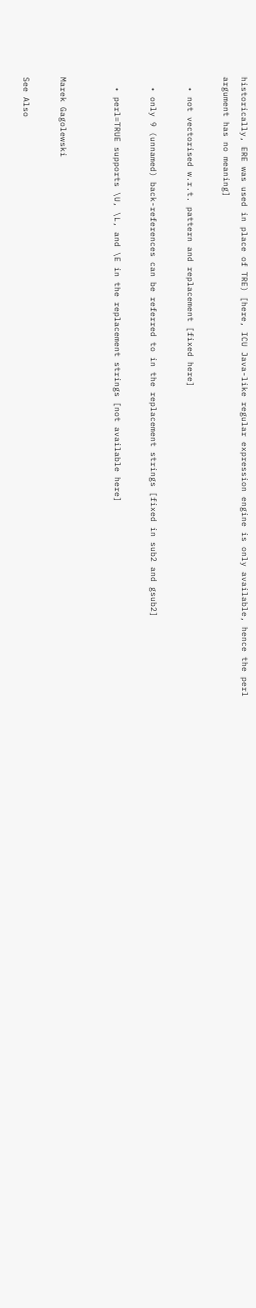historically, ERE was used in place of TRE) [here, ICU Java-like regular expression engine is only available, hence the perl argument has no meaning]

  • not vectorised w.r.t. pattern and replacement [fixed here]

  • only 9 (unnamed) back-references can be referred to in the replacement strings [fixed in sub2 and gsub2]

  • perl=TRUE supports \U, \L, and \E in the replacement strings [not available here]


Marek Gagolewski

See Also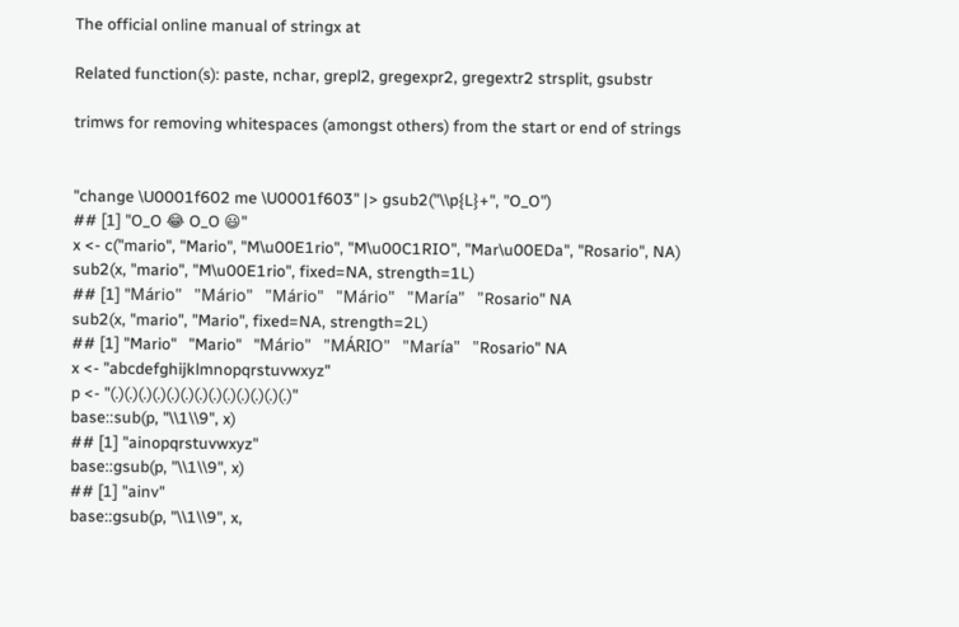The official online manual of stringx at

Related function(s): paste, nchar, grepl2, gregexpr2, gregextr2 strsplit, gsubstr

trimws for removing whitespaces (amongst others) from the start or end of strings


"change \U0001f602 me \U0001f603" |> gsub2("\\p{L}+", "O_O")
## [1] "O_O 😂 O_O 😃"
x <- c("mario", "Mario", "M\u00E1rio", "M\u00C1RIO", "Mar\u00EDa", "Rosario", NA)
sub2(x, "mario", "M\u00E1rio", fixed=NA, strength=1L)
## [1] "Mário"   "Mário"   "Mário"   "Mário"   "María"   "Rosario" NA
sub2(x, "mario", "Mario", fixed=NA, strength=2L)
## [1] "Mario"   "Mario"   "Mário"   "MÁRIO"   "María"   "Rosario" NA
x <- "abcdefghijklmnopqrstuvwxyz"
p <- "(.)(.)(.)(.)(.)(.)(.)(.)(.)(.)(.)(.)(.)"
base::sub(p, "\\1\\9", x)
## [1] "ainopqrstuvwxyz"
base::gsub(p, "\\1\\9", x)
## [1] "ainv"
base::gsub(p, "\\1\\9", x,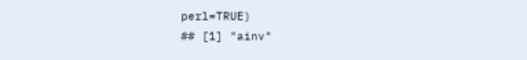perl=TRUE)
## [1] "ainv"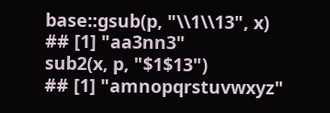base::gsub(p, "\\1\\13", x)
## [1] "aa3nn3"
sub2(x, p, "$1$13")
## [1] "amnopqrstuvwxyz"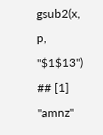gsub2(x, p, "$1$13")
## [1] "amnz"